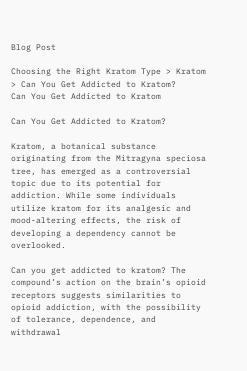Blog Post

Choosing the Right Kratom Type > Kratom > Can You Get Addicted to Kratom?
Can You Get Addicted to Kratom

Can You Get Addicted to Kratom?

Kratom, a botanical substance originating from the Mitragyna speciosa tree, has emerged as a controversial topic due to its potential for addiction. While some individuals utilize kratom for its analgesic and mood-altering effects, the risk of developing a dependency cannot be overlooked.

Can you get addicted to kratom? The compound’s action on the brain’s opioid receptors suggests similarities to opioid addiction, with the possibility of tolerance, dependence, and withdrawal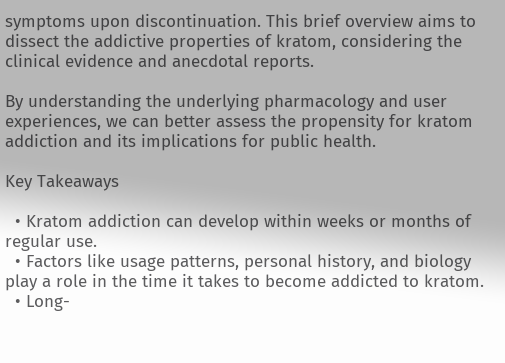symptoms upon discontinuation. This brief overview aims to dissect the addictive properties of kratom, considering the clinical evidence and anecdotal reports.

By understanding the underlying pharmacology and user experiences, we can better assess the propensity for kratom addiction and its implications for public health.

Key Takeaways

  • Kratom addiction can develop within weeks or months of regular use.
  • Factors like usage patterns, personal history, and biology play a role in the time it takes to become addicted to kratom.
  • Long-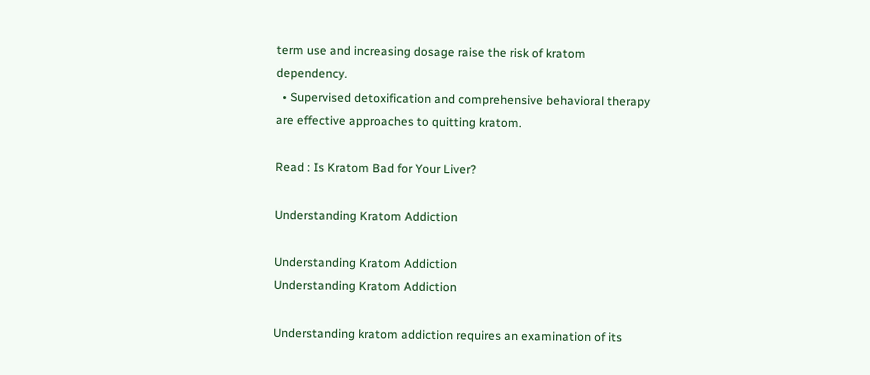term use and increasing dosage raise the risk of kratom dependency.
  • Supervised detoxification and comprehensive behavioral therapy are effective approaches to quitting kratom.

Read : Is Kratom Bad for Your Liver?

Understanding Kratom Addiction

Understanding Kratom Addiction
Understanding Kratom Addiction

Understanding kratom addiction requires an examination of its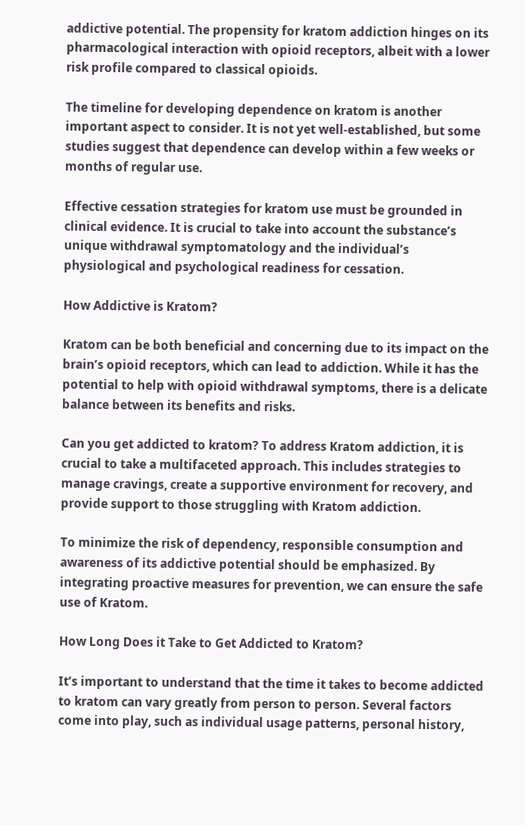addictive potential. The propensity for kratom addiction hinges on its pharmacological interaction with opioid receptors, albeit with a lower risk profile compared to classical opioids.

The timeline for developing dependence on kratom is another important aspect to consider. It is not yet well-established, but some studies suggest that dependence can develop within a few weeks or months of regular use.

Effective cessation strategies for kratom use must be grounded in clinical evidence. It is crucial to take into account the substance’s unique withdrawal symptomatology and the individual’s physiological and psychological readiness for cessation.

How Addictive is Kratom?

Kratom can be both beneficial and concerning due to its impact on the brain’s opioid receptors, which can lead to addiction. While it has the potential to help with opioid withdrawal symptoms, there is a delicate balance between its benefits and risks.

Can you get addicted to kratom? To address Kratom addiction, it is crucial to take a multifaceted approach. This includes strategies to manage cravings, create a supportive environment for recovery, and provide support to those struggling with Kratom addiction.

To minimize the risk of dependency, responsible consumption and awareness of its addictive potential should be emphasized. By integrating proactive measures for prevention, we can ensure the safe use of Kratom.

How Long Does it Take to Get Addicted to Kratom?

It’s important to understand that the time it takes to become addicted to kratom can vary greatly from person to person. Several factors come into play, such as individual usage patterns, personal history,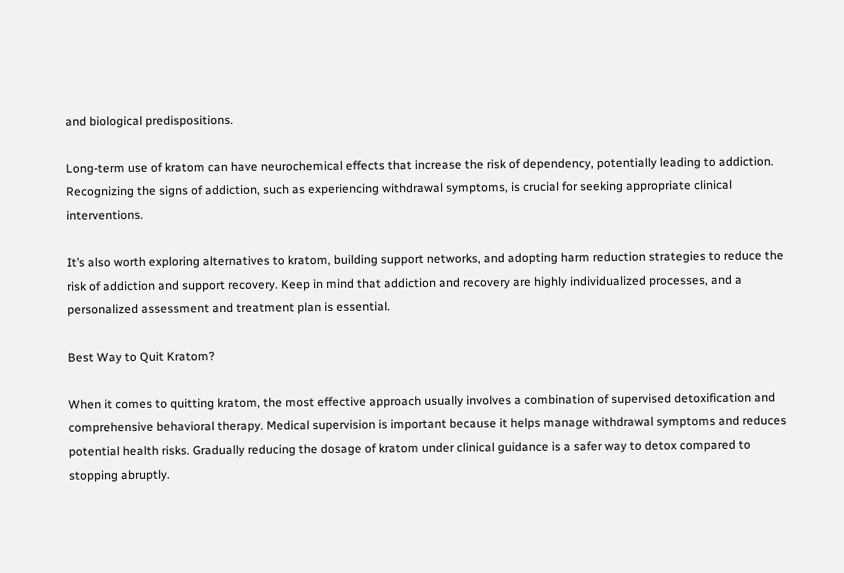and biological predispositions.

Long-term use of kratom can have neurochemical effects that increase the risk of dependency, potentially leading to addiction. Recognizing the signs of addiction, such as experiencing withdrawal symptoms, is crucial for seeking appropriate clinical interventions.

It’s also worth exploring alternatives to kratom, building support networks, and adopting harm reduction strategies to reduce the risk of addiction and support recovery. Keep in mind that addiction and recovery are highly individualized processes, and a personalized assessment and treatment plan is essential.

Best Way to Quit Kratom?

When it comes to quitting kratom, the most effective approach usually involves a combination of supervised detoxification and comprehensive behavioral therapy. Medical supervision is important because it helps manage withdrawal symptoms and reduces potential health risks. Gradually reducing the dosage of kratom under clinical guidance is a safer way to detox compared to stopping abruptly.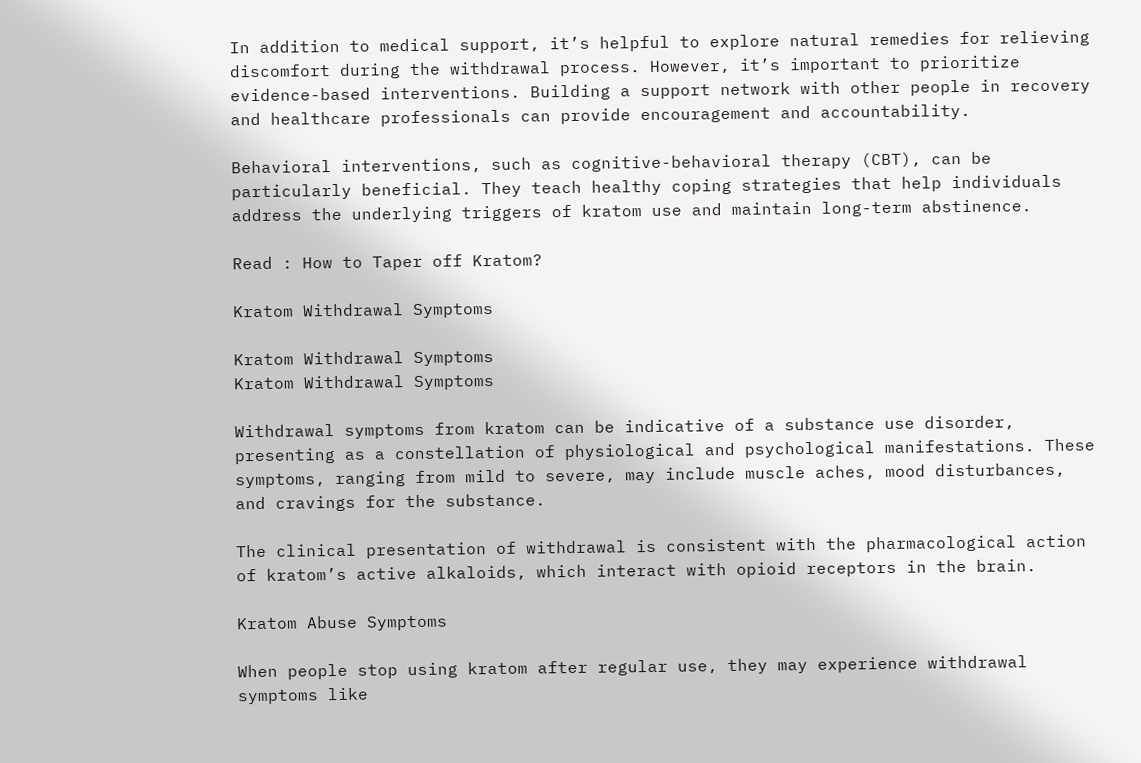In addition to medical support, it’s helpful to explore natural remedies for relieving discomfort during the withdrawal process. However, it’s important to prioritize evidence-based interventions. Building a support network with other people in recovery and healthcare professionals can provide encouragement and accountability.

Behavioral interventions, such as cognitive-behavioral therapy (CBT), can be particularly beneficial. They teach healthy coping strategies that help individuals address the underlying triggers of kratom use and maintain long-term abstinence.

Read : How to Taper off Kratom?

Kratom Withdrawal Symptoms

Kratom Withdrawal Symptoms
Kratom Withdrawal Symptoms

Withdrawal symptoms from kratom can be indicative of a substance use disorder, presenting as a constellation of physiological and psychological manifestations. These symptoms, ranging from mild to severe, may include muscle aches, mood disturbances, and cravings for the substance.

The clinical presentation of withdrawal is consistent with the pharmacological action of kratom’s active alkaloids, which interact with opioid receptors in the brain.

Kratom Abuse Symptoms

When people stop using kratom after regular use, they may experience withdrawal symptoms like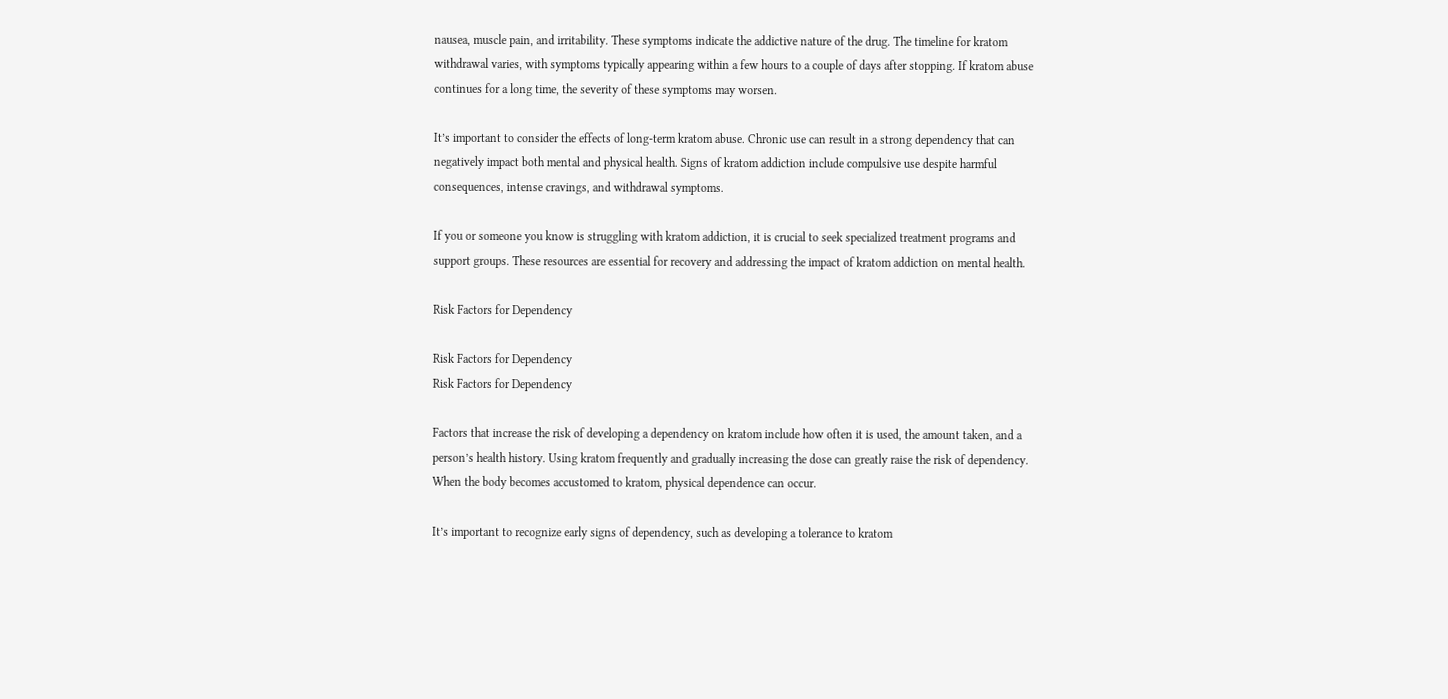nausea, muscle pain, and irritability. These symptoms indicate the addictive nature of the drug. The timeline for kratom withdrawal varies, with symptoms typically appearing within a few hours to a couple of days after stopping. If kratom abuse continues for a long time, the severity of these symptoms may worsen.

It’s important to consider the effects of long-term kratom abuse. Chronic use can result in a strong dependency that can negatively impact both mental and physical health. Signs of kratom addiction include compulsive use despite harmful consequences, intense cravings, and withdrawal symptoms.

If you or someone you know is struggling with kratom addiction, it is crucial to seek specialized treatment programs and support groups. These resources are essential for recovery and addressing the impact of kratom addiction on mental health.

Risk Factors for Dependency

Risk Factors for Dependency
Risk Factors for Dependency

Factors that increase the risk of developing a dependency on kratom include how often it is used, the amount taken, and a person’s health history. Using kratom frequently and gradually increasing the dose can greatly raise the risk of dependency. When the body becomes accustomed to kratom, physical dependence can occur.

It’s important to recognize early signs of dependency, such as developing a tolerance to kratom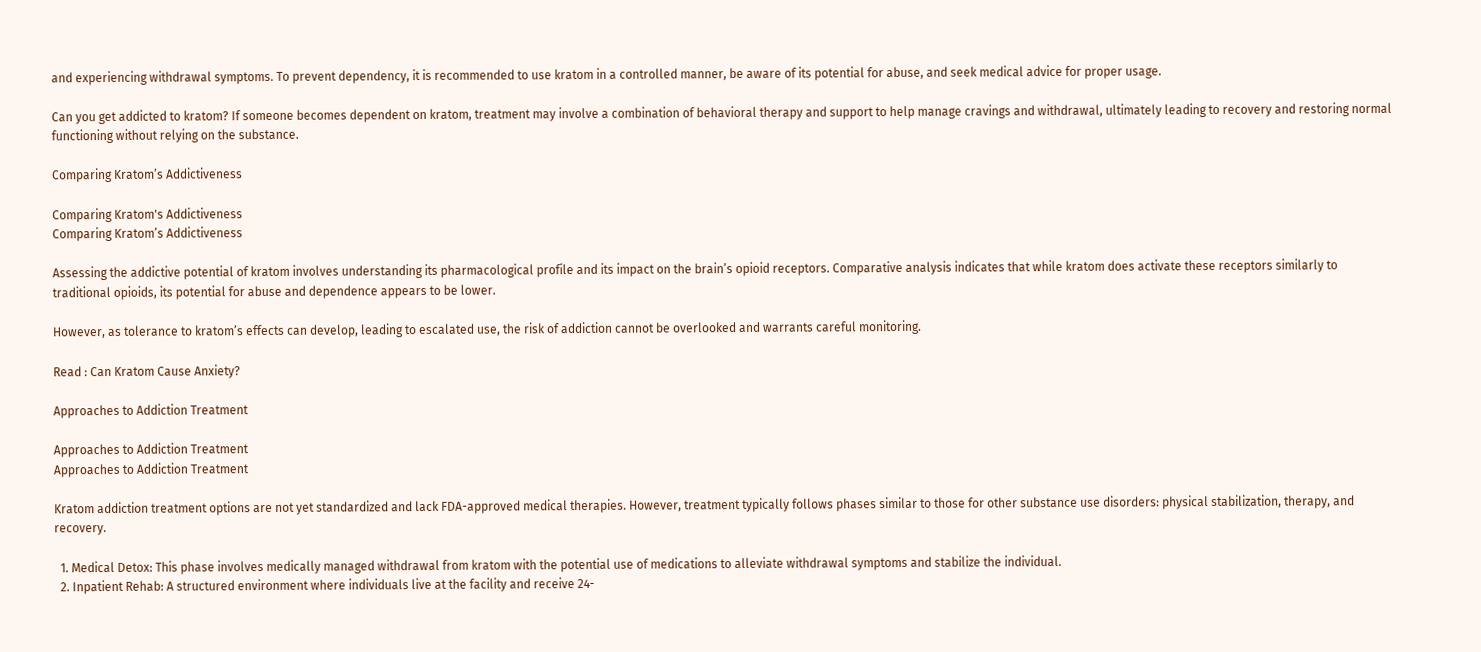and experiencing withdrawal symptoms. To prevent dependency, it is recommended to use kratom in a controlled manner, be aware of its potential for abuse, and seek medical advice for proper usage.

Can you get addicted to kratom? If someone becomes dependent on kratom, treatment may involve a combination of behavioral therapy and support to help manage cravings and withdrawal, ultimately leading to recovery and restoring normal functioning without relying on the substance.

Comparing Kratom’s Addictiveness

Comparing Kratom's Addictiveness
Comparing Kratom’s Addictiveness

Assessing the addictive potential of kratom involves understanding its pharmacological profile and its impact on the brain’s opioid receptors. Comparative analysis indicates that while kratom does activate these receptors similarly to traditional opioids, its potential for abuse and dependence appears to be lower.

However, as tolerance to kratom’s effects can develop, leading to escalated use, the risk of addiction cannot be overlooked and warrants careful monitoring.

Read : Can Kratom Cause Anxiety?

Approaches to Addiction Treatment

Approaches to Addiction Treatment
Approaches to Addiction Treatment

Kratom addiction treatment options are not yet standardized and lack FDA-approved medical therapies. However, treatment typically follows phases similar to those for other substance use disorders: physical stabilization, therapy, and recovery.

  1. Medical Detox: This phase involves medically managed withdrawal from kratom with the potential use of medications to alleviate withdrawal symptoms and stabilize the individual.
  2. Inpatient Rehab: A structured environment where individuals live at the facility and receive 24-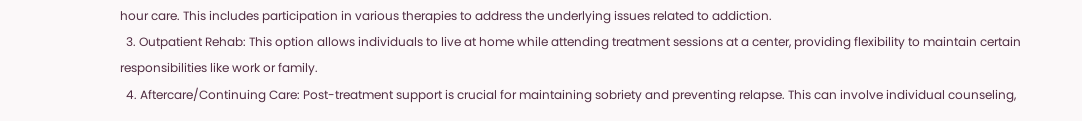hour care. This includes participation in various therapies to address the underlying issues related to addiction.
  3. Outpatient Rehab: This option allows individuals to live at home while attending treatment sessions at a center, providing flexibility to maintain certain responsibilities like work or family.
  4. Aftercare/Continuing Care: Post-treatment support is crucial for maintaining sobriety and preventing relapse. This can involve individual counseling,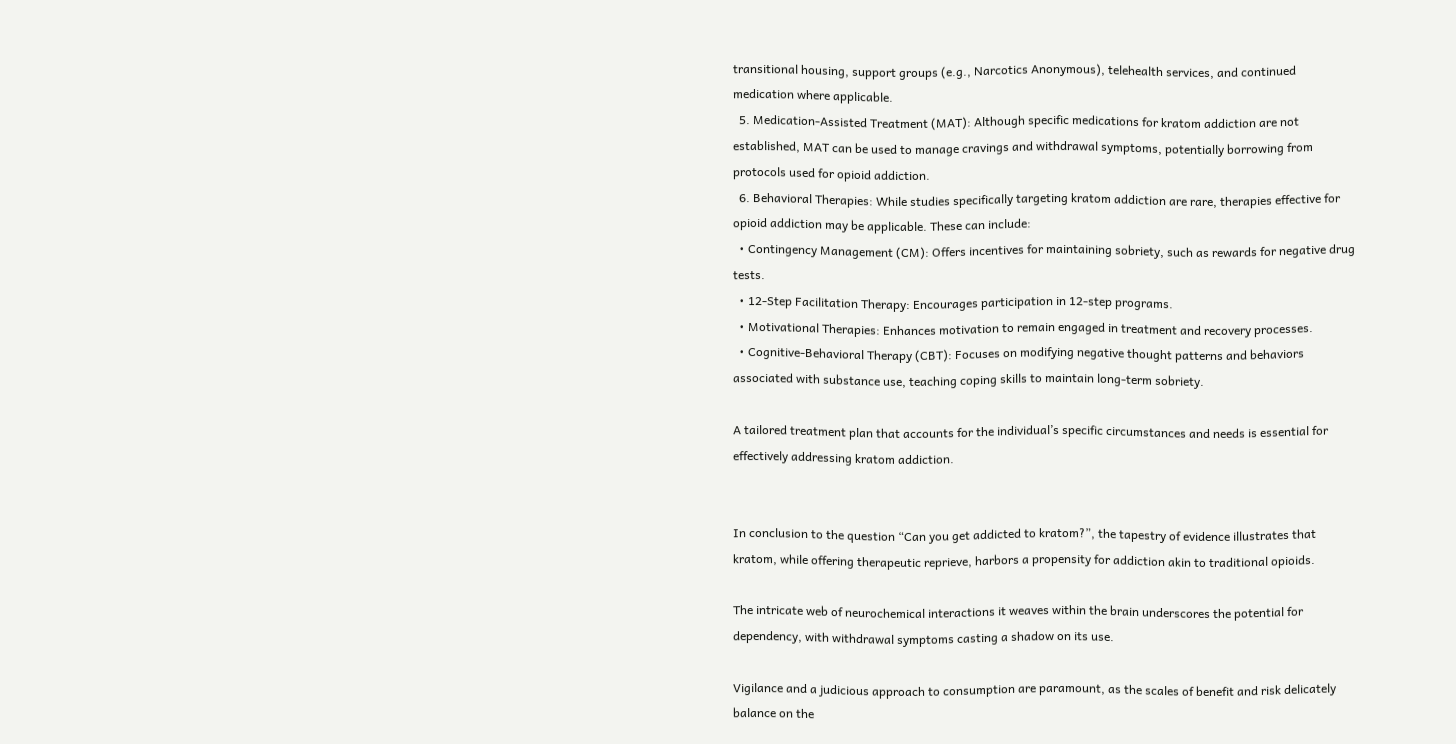transitional housing, support groups (e.g., Narcotics Anonymous), telehealth services, and continued medication where applicable.
  5. Medication-Assisted Treatment (MAT): Although specific medications for kratom addiction are not established, MAT can be used to manage cravings and withdrawal symptoms, potentially borrowing from protocols used for opioid addiction.
  6. Behavioral Therapies: While studies specifically targeting kratom addiction are rare, therapies effective for opioid addiction may be applicable. These can include:
  • Contingency Management (CM): Offers incentives for maintaining sobriety, such as rewards for negative drug tests.
  • 12-Step Facilitation Therapy: Encourages participation in 12-step programs.
  • Motivational Therapies: Enhances motivation to remain engaged in treatment and recovery processes.
  • Cognitive-Behavioral Therapy (CBT): Focuses on modifying negative thought patterns and behaviors associated with substance use, teaching coping skills to maintain long-term sobriety.

A tailored treatment plan that accounts for the individual’s specific circumstances and needs is essential for effectively addressing kratom addiction.


In conclusion to the question “Can you get addicted to kratom?”, the tapestry of evidence illustrates that kratom, while offering therapeutic reprieve, harbors a propensity for addiction akin to traditional opioids.

The intricate web of neurochemical interactions it weaves within the brain underscores the potential for dependency, with withdrawal symptoms casting a shadow on its use.

Vigilance and a judicious approach to consumption are paramount, as the scales of benefit and risk delicately balance on the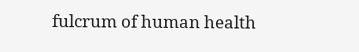fulcrum of human health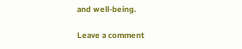and well-being.

Leave a comment